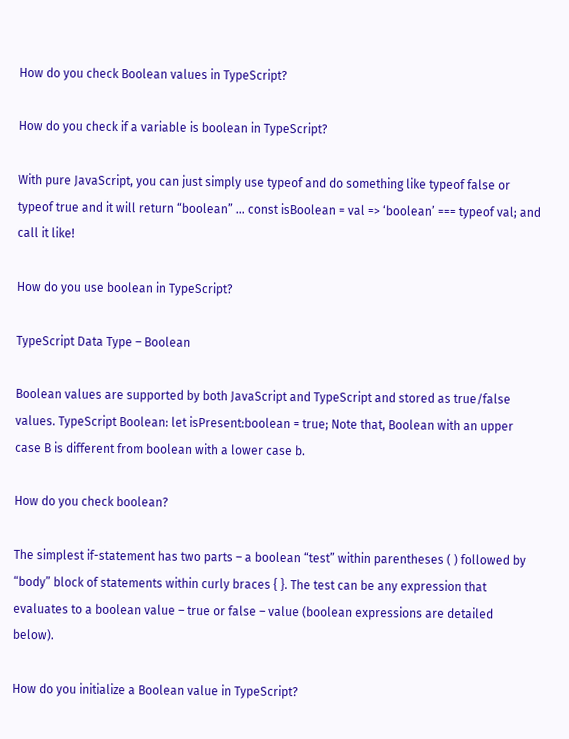How do you check Boolean values in TypeScript?

How do you check if a variable is boolean in TypeScript?

With pure JavaScript, you can just simply use typeof and do something like typeof false or typeof true and it will return “boolean” … const isBoolean = val => ‘boolean’ === typeof val; and call it like!

How do you use boolean in TypeScript?

TypeScript Data Type – Boolean

Boolean values are supported by both JavaScript and TypeScript and stored as true/false values. TypeScript Boolean: let isPresent:boolean = true; Note that, Boolean with an upper case B is different from boolean with a lower case b.

How do you check boolean?

The simplest if-statement has two parts – a boolean “test” within parentheses ( ) followed by “body” block of statements within curly braces { }. The test can be any expression that evaluates to a boolean value – true or false – value (boolean expressions are detailed below).

How do you initialize a Boolean value in TypeScript?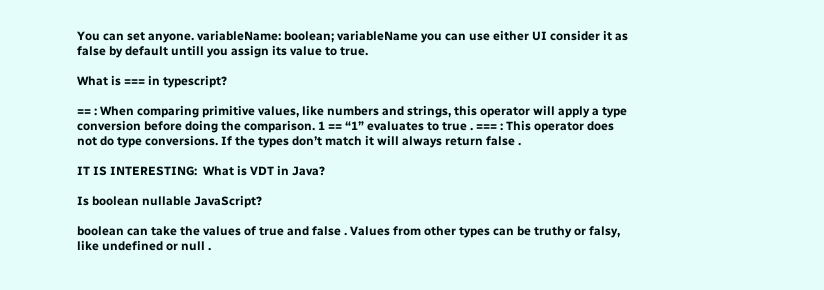You can set anyone. variableName: boolean; variableName you can use either UI consider it as false by default untill you assign its value to true.

What is === in typescript?

== : When comparing primitive values, like numbers and strings, this operator will apply a type conversion before doing the comparison. 1 == “1” evaluates to true . === : This operator does not do type conversions. If the types don’t match it will always return false .

IT IS INTERESTING:  What is VDT in Java?

Is boolean nullable JavaScript?

boolean can take the values of true and false . Values from other types can be truthy or falsy, like undefined or null .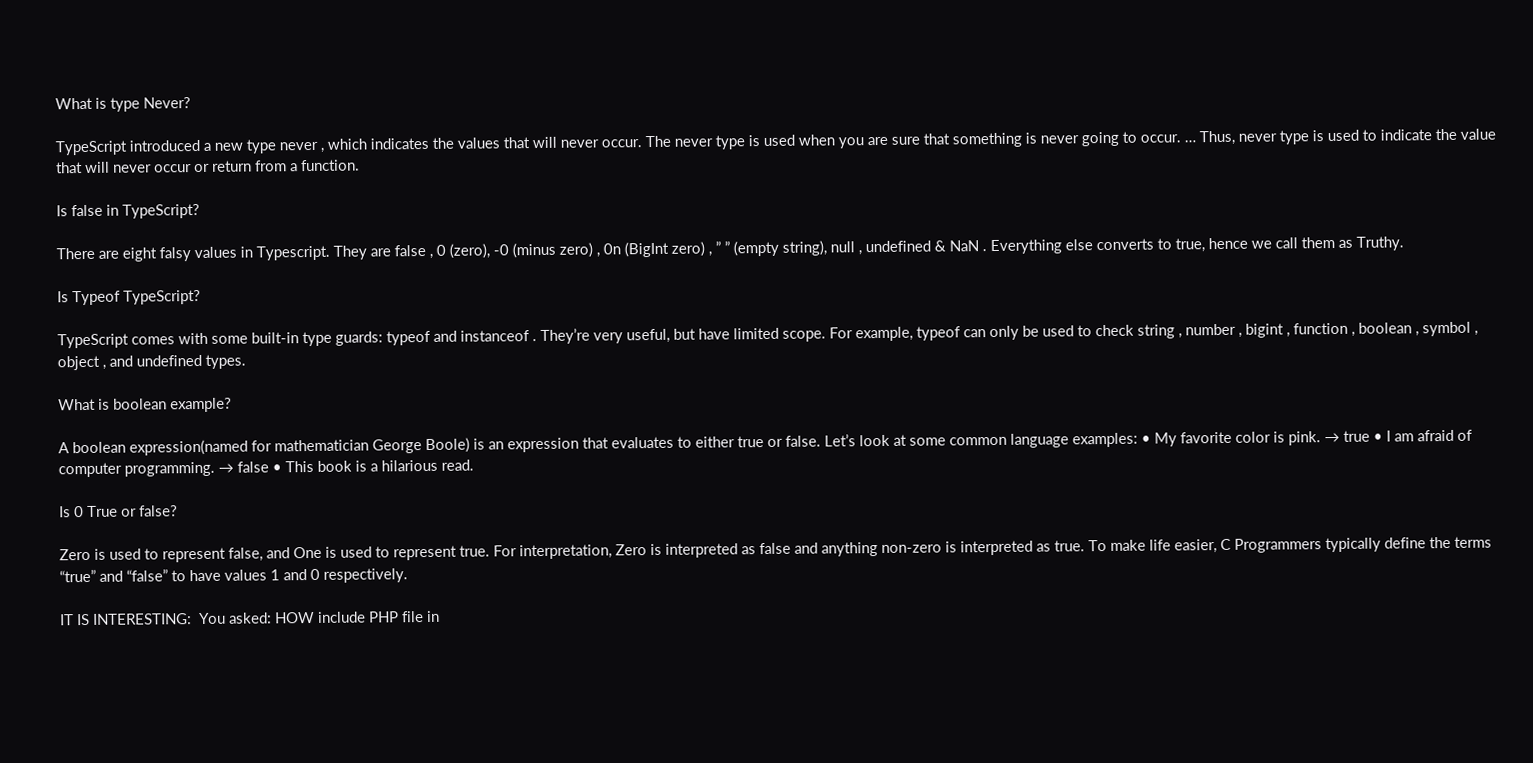What is type Never?

TypeScript introduced a new type never , which indicates the values that will never occur. The never type is used when you are sure that something is never going to occur. … Thus, never type is used to indicate the value that will never occur or return from a function.

Is false in TypeScript?

There are eight falsy values in Typescript. They are false , 0 (zero), -0 (minus zero) , 0n (BigInt zero) , ” ” (empty string), null , undefined & NaN . Everything else converts to true, hence we call them as Truthy.

Is Typeof TypeScript?

TypeScript comes with some built-in type guards: typeof and instanceof . They’re very useful, but have limited scope. For example, typeof can only be used to check string , number , bigint , function , boolean , symbol , object , and undefined types.

What is boolean example?

A boolean expression(named for mathematician George Boole) is an expression that evaluates to either true or false. Let’s look at some common language examples: • My favorite color is pink. → true • I am afraid of computer programming. → false • This book is a hilarious read.

Is 0 True or false?

Zero is used to represent false, and One is used to represent true. For interpretation, Zero is interpreted as false and anything non-zero is interpreted as true. To make life easier, C Programmers typically define the terms “true” and “false” to have values 1 and 0 respectively.

IT IS INTERESTING:  You asked: HOW include PHP file in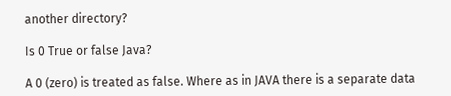another directory?

Is 0 True or false Java?

A 0 (zero) is treated as false. Where as in JAVA there is a separate data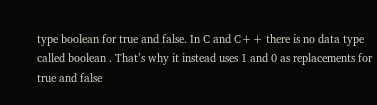type boolean for true and false. In C and C++ there is no data type called boolean . That’s why it instead uses 1 and 0 as replacements for true and false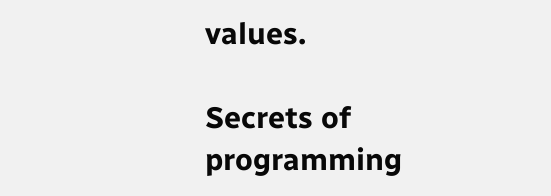values.

Secrets of programming